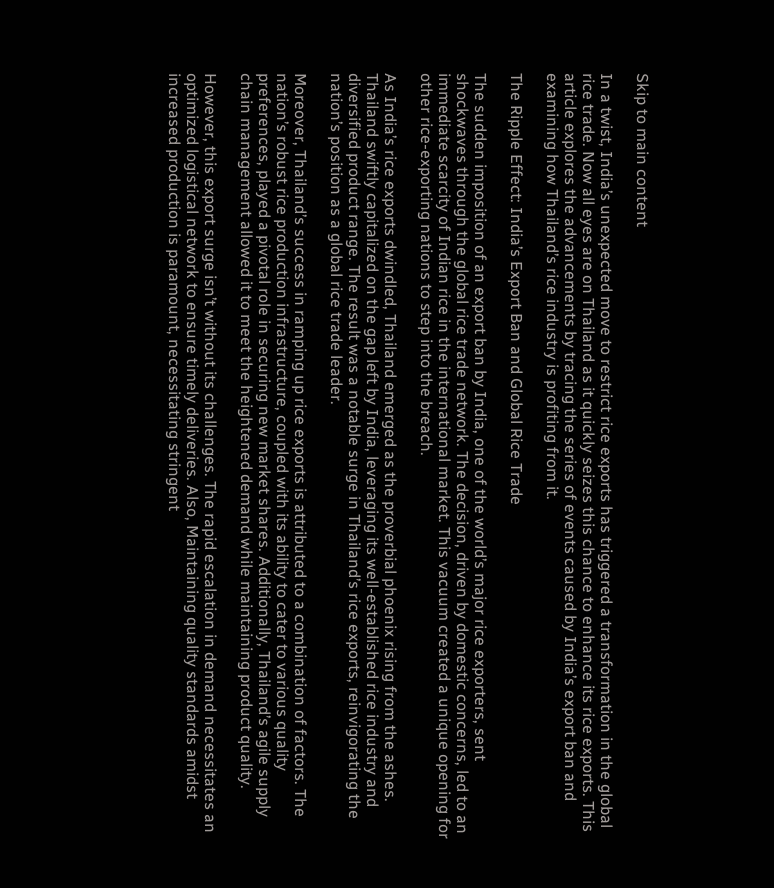Skip to main content

In a twist, India’s unexpected move to restrict rice exports has triggered a transformation in the global rice trade. Now all eyes are on Thailand as it quickly seizes this chance to enhance its rice exports. This article explores the advancements by tracing the series of events caused by India’s export ban and examining how Thailand’s rice industry is profiting from it.

The Ripple Effect: India’s Export Ban and Global Rice Trade

The sudden imposition of an export ban by India, one of the world’s major rice exporters, sent shockwaves through the global rice trade network. The decision, driven by domestic concerns, led to an immediate scarcity of Indian rice in the international market. This vacuum created a unique opening for other rice-exporting nations to step into the breach.

As India’s rice exports dwindled, Thailand emerged as the proverbial phoenix rising from the ashes. Thailand swiftly capitalized on the gap left by India, leveraging its well-established rice industry and diversified product range. The result was a notable surge in Thailand’s rice exports, reinvigorating the nation’s position as a global rice trade leader.

Moreover, Thailand’s success in ramping up rice exports is attributed to a combination of factors. The nation’s robust rice production infrastructure, coupled with its ability to cater to various quality preferences, played a pivotal role in securing new market shares. Additionally, Thailand’s agile supply chain management allowed it to meet the heightened demand while maintaining product quality.

However, this export surge isn’t without its challenges. The rapid escalation in demand necessitates an optimized logistical network to ensure timely deliveries. Also, Maintaining quality standards amidst increased production is paramount, necessitating stringent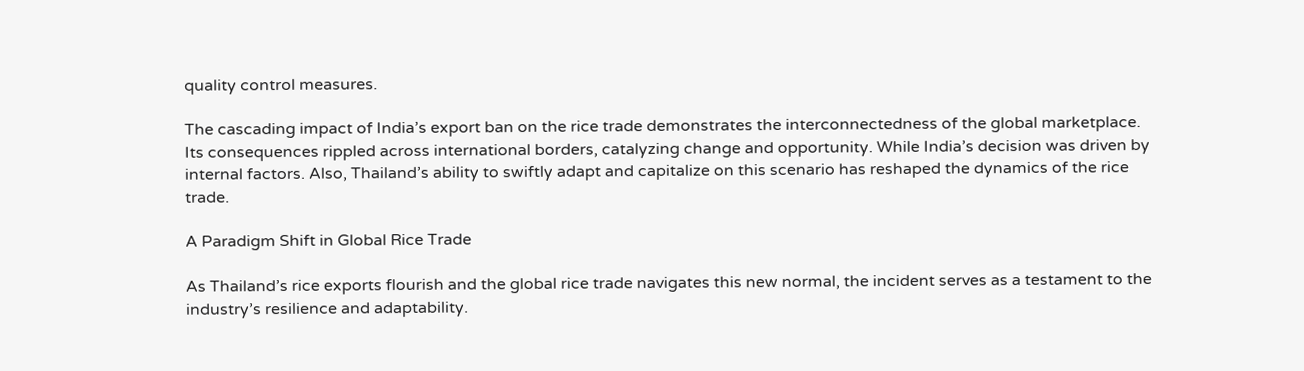quality control measures.

The cascading impact of India’s export ban on the rice trade demonstrates the interconnectedness of the global marketplace. Its consequences rippled across international borders, catalyzing change and opportunity. While India’s decision was driven by internal factors. Also, Thailand’s ability to swiftly adapt and capitalize on this scenario has reshaped the dynamics of the rice trade.

A Paradigm Shift in Global Rice Trade

As Thailand’s rice exports flourish and the global rice trade navigates this new normal, the incident serves as a testament to the industry’s resilience and adaptability.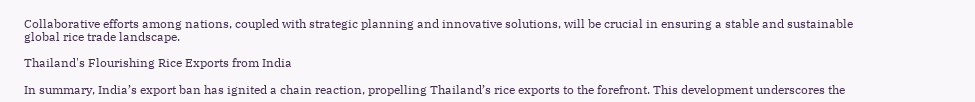Collaborative efforts among nations, coupled with strategic planning and innovative solutions, will be crucial in ensuring a stable and sustainable global rice trade landscape.

Thailand's Flourishing Rice Exports from India

In summary, India’s export ban has ignited a chain reaction, propelling Thailand’s rice exports to the forefront. This development underscores the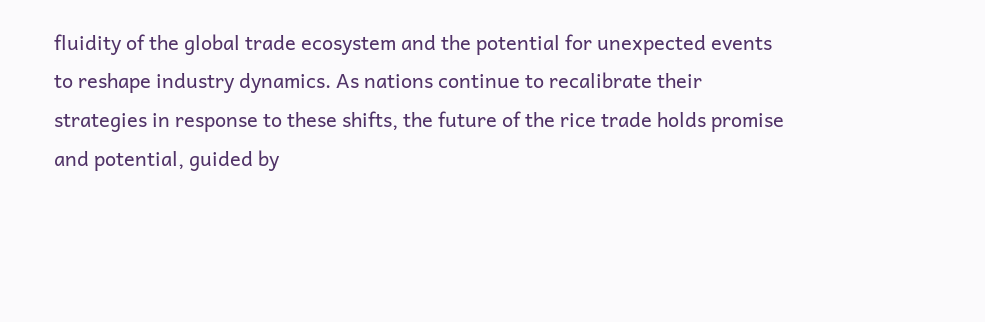fluidity of the global trade ecosystem and the potential for unexpected events to reshape industry dynamics. As nations continue to recalibrate their strategies in response to these shifts, the future of the rice trade holds promise and potential, guided by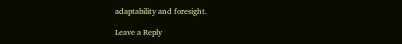adaptability and foresight.

Leave a Reply